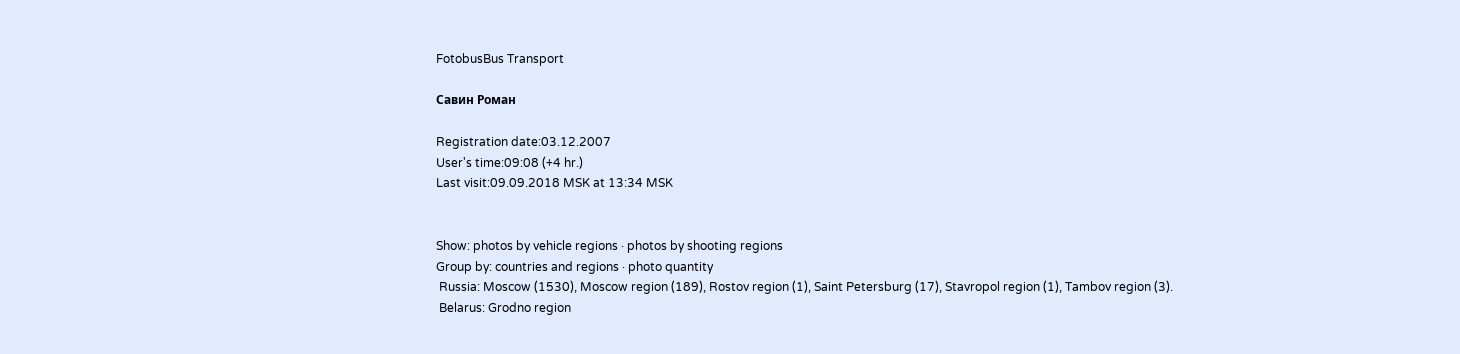FotobusBus Transport

Савин Роман

Registration date:03.12.2007
User's time:09:08 (+4 hr.)
Last visit:09.09.2018 MSK at 13:34 MSK


Show: photos by vehicle regions · photos by shooting regions
Group by: countries and regions · photo quantity
 Russia: Moscow (1530), Moscow region (189), Rostov region (1), Saint Petersburg (17), Stavropol region (1), Tambov region (3).
 Belarus: Grodno region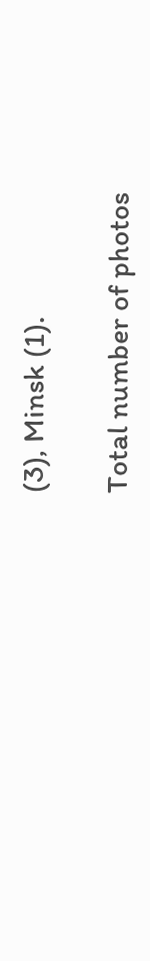(3), Minsk (1).

Total number of photos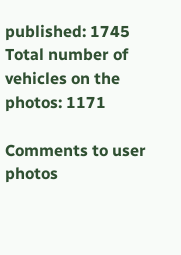published: 1745
Total number of vehicles on the photos: 1171

Comments to user photos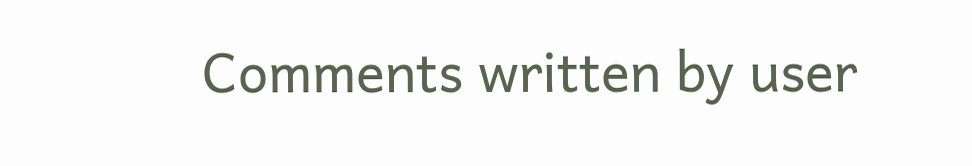Comments written by user